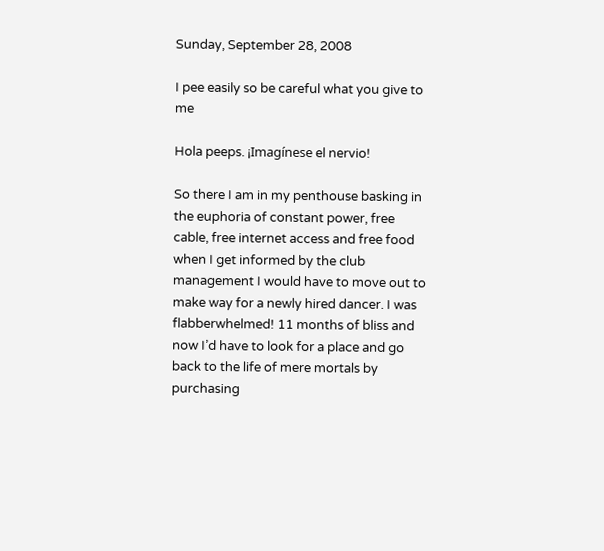Sunday, September 28, 2008

I pee easily so be careful what you give to me

Hola peeps. ¡Imagínese el nervio!

So there I am in my penthouse basking in the euphoria of constant power, free cable, free internet access and free food when I get informed by the club management I would have to move out to make way for a newly hired dancer. I was flabberwhelmed! 11 months of bliss and now I’d have to look for a place and go back to the life of mere mortals by purchasing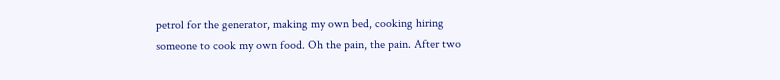petrol for the generator, making my own bed, cooking hiring someone to cook my own food. Oh the pain, the pain. After two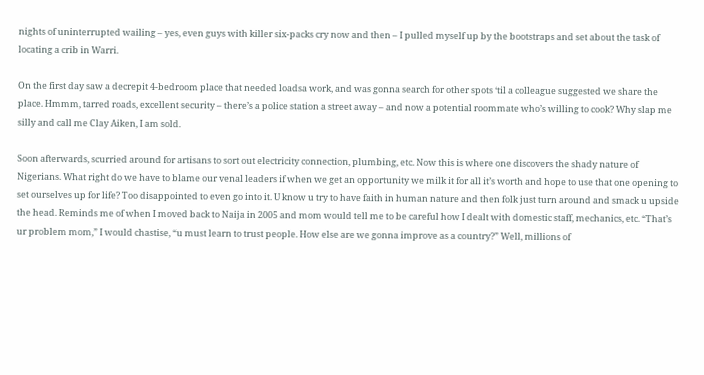nights of uninterrupted wailing – yes, even guys with killer six-packs cry now and then – I pulled myself up by the bootstraps and set about the task of locating a crib in Warri.

On the first day saw a decrepit 4-bedroom place that needed loadsa work, and was gonna search for other spots ‘til a colleague suggested we share the place. Hmmm, tarred roads, excellent security – there’s a police station a street away – and now a potential roommate who’s willing to cook? Why slap me silly and call me Clay Aiken, I am sold.

Soon afterwards, scurried around for artisans to sort out electricity connection, plumbing, etc. Now this is where one discovers the shady nature of Nigerians. What right do we have to blame our venal leaders if when we get an opportunity we milk it for all it’s worth and hope to use that one opening to set ourselves up for life? Too disappointed to even go into it. U know u try to have faith in human nature and then folk just turn around and smack u upside the head. Reminds me of when I moved back to Naija in 2005 and mom would tell me to be careful how I dealt with domestic staff, mechanics, etc. “That’s ur problem mom,” I would chastise, “u must learn to trust people. How else are we gonna improve as a country?” Well, millions of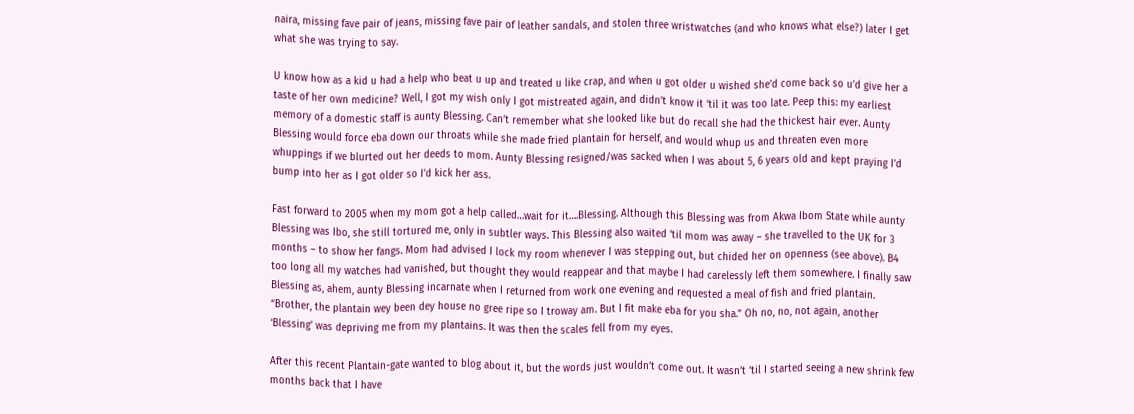naira, missing fave pair of jeans, missing fave pair of leather sandals, and stolen three wristwatches (and who knows what else?) later I get what she was trying to say.

U know how as a kid u had a help who beat u up and treated u like crap, and when u got older u wished she’d come back so u’d give her a taste of her own medicine? Well, I got my wish only I got mistreated again, and didn’t know it ‘til it was too late. Peep this: my earliest memory of a domestic staff is aunty Blessing. Can’t remember what she looked like but do recall she had the thickest hair ever. Aunty Blessing would force eba down our throats while she made fried plantain for herself, and would whup us and threaten even more whuppings if we blurted out her deeds to mom. Aunty Blessing resigned/was sacked when I was about 5, 6 years old and kept praying I’d bump into her as I got older so I’d kick her ass.

Fast forward to 2005 when my mom got a help called…wait for it….Blessing. Although this Blessing was from Akwa Ibom State while aunty Blessing was Ibo, she still tortured me, only in subtler ways. This Blessing also waited ‘til mom was away – she travelled to the UK for 3 months – to show her fangs. Mom had advised I lock my room whenever I was stepping out, but chided her on openness (see above). B4 too long all my watches had vanished, but thought they would reappear and that maybe I had carelessly left them somewhere. I finally saw Blessing as, ahem, aunty Blessing incarnate when I returned from work one evening and requested a meal of fish and fried plantain. “Brother, the plantain wey been dey house no gree ripe so I troway am. But I fit make eba for you sha.” Oh no, no, not again, another ‘Blessing’ was depriving me from my plantains. It was then the scales fell from my eyes.

After this recent Plantain-gate wanted to blog about it, but the words just wouldn’t come out. It wasn’t ‘til I started seeing a new shrink few months back that I have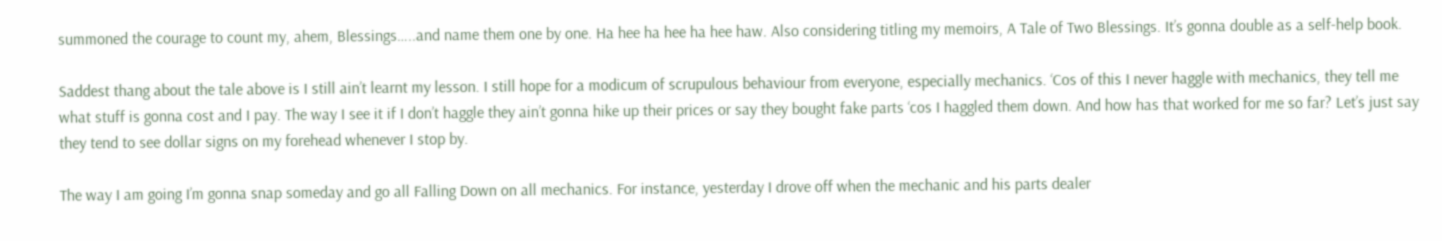summoned the courage to count my, ahem, Blessings…..and name them one by one. Ha hee ha hee ha hee haw. Also considering titling my memoirs, A Tale of Two Blessings. It’s gonna double as a self-help book.

Saddest thang about the tale above is I still ain’t learnt my lesson. I still hope for a modicum of scrupulous behaviour from everyone, especially mechanics. ‘Cos of this I never haggle with mechanics, they tell me what stuff is gonna cost and I pay. The way I see it if I don’t haggle they ain’t gonna hike up their prices or say they bought fake parts ‘cos I haggled them down. And how has that worked for me so far? Let’s just say they tend to see dollar signs on my forehead whenever I stop by.

The way I am going I’m gonna snap someday and go all Falling Down on all mechanics. For instance, yesterday I drove off when the mechanic and his parts dealer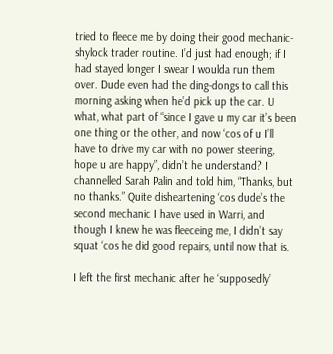tried to fleece me by doing their good mechanic-shylock trader routine. I’d just had enough; if I had stayed longer I swear I woulda run them over. Dude even had the ding-dongs to call this morning asking when he’d pick up the car. U what, what part of “since I gave u my car it’s been one thing or the other, and now ‘cos of u I’ll have to drive my car with no power steering, hope u are happy”, didn’t he understand? I channelled Sarah Palin and told him, “Thanks, but no thanks.” Quite disheartening ‘cos dude’s the second mechanic I have used in Warri, and though I knew he was fleeceing me, I didn’t say squat ‘cos he did good repairs, until now that is.

I left the first mechanic after he ‘supposedly’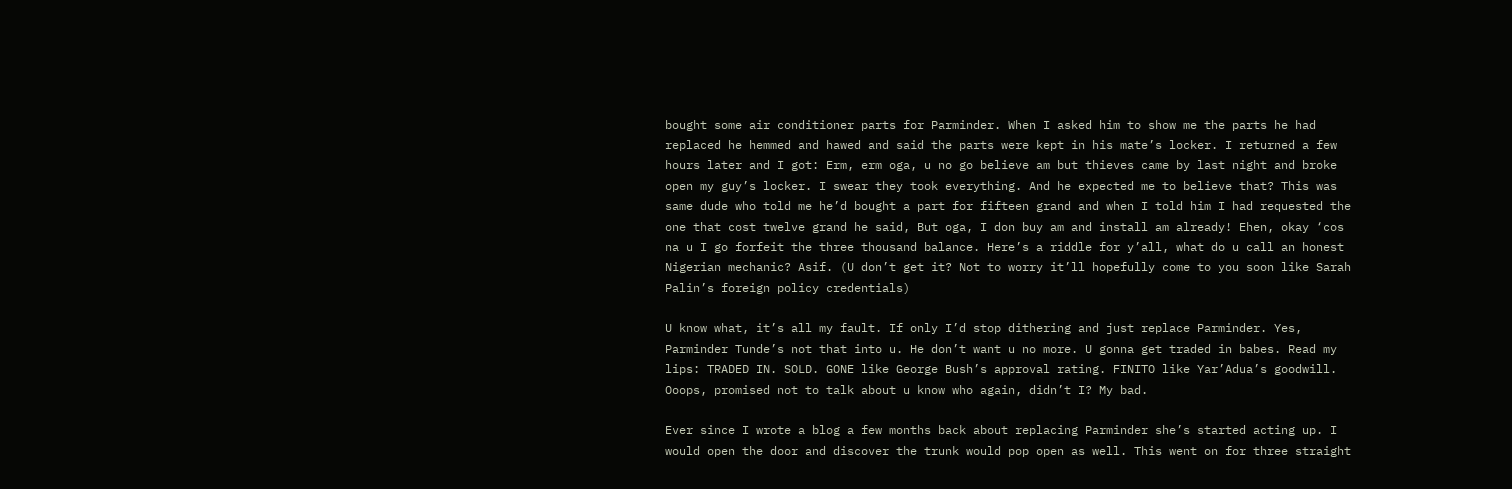bought some air conditioner parts for Parminder. When I asked him to show me the parts he had replaced he hemmed and hawed and said the parts were kept in his mate’s locker. I returned a few hours later and I got: Erm, erm oga, u no go believe am but thieves came by last night and broke open my guy’s locker. I swear they took everything. And he expected me to believe that? This was same dude who told me he’d bought a part for fifteen grand and when I told him I had requested the one that cost twelve grand he said, But oga, I don buy am and install am already! Ehen, okay ‘cos na u I go forfeit the three thousand balance. Here’s a riddle for y’all, what do u call an honest Nigerian mechanic? Asif. (U don’t get it? Not to worry it’ll hopefully come to you soon like Sarah Palin’s foreign policy credentials)

U know what, it’s all my fault. If only I’d stop dithering and just replace Parminder. Yes, Parminder Tunde’s not that into u. He don’t want u no more. U gonna get traded in babes. Read my lips: TRADED IN. SOLD. GONE like George Bush’s approval rating. FINITO like Yar’Adua’s goodwill. Ooops, promised not to talk about u know who again, didn’t I? My bad.

Ever since I wrote a blog a few months back about replacing Parminder she’s started acting up. I would open the door and discover the trunk would pop open as well. This went on for three straight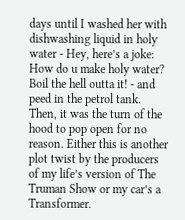days until I washed her with dishwashing liquid in holy water - Hey, here’s a joke: How do u make holy water? Boil the hell outta it! - and peed in the petrol tank. Then, it was the turn of the hood to pop open for no reason. Either this is another plot twist by the producers of my life’s version of The Truman Show or my car’s a Transformer.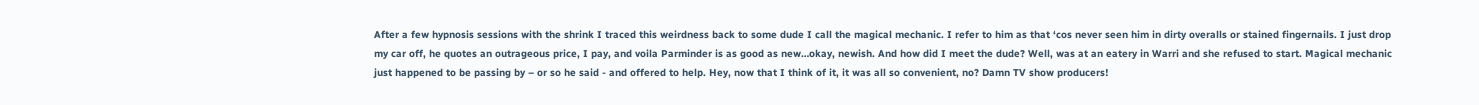After a few hypnosis sessions with the shrink I traced this weirdness back to some dude I call the magical mechanic. I refer to him as that ‘cos never seen him in dirty overalls or stained fingernails. I just drop my car off, he quotes an outrageous price, I pay, and voila Parminder is as good as new…okay, newish. And how did I meet the dude? Well, was at an eatery in Warri and she refused to start. Magical mechanic just happened to be passing by – or so he said - and offered to help. Hey, now that I think of it, it was all so convenient, no? Damn TV show producers!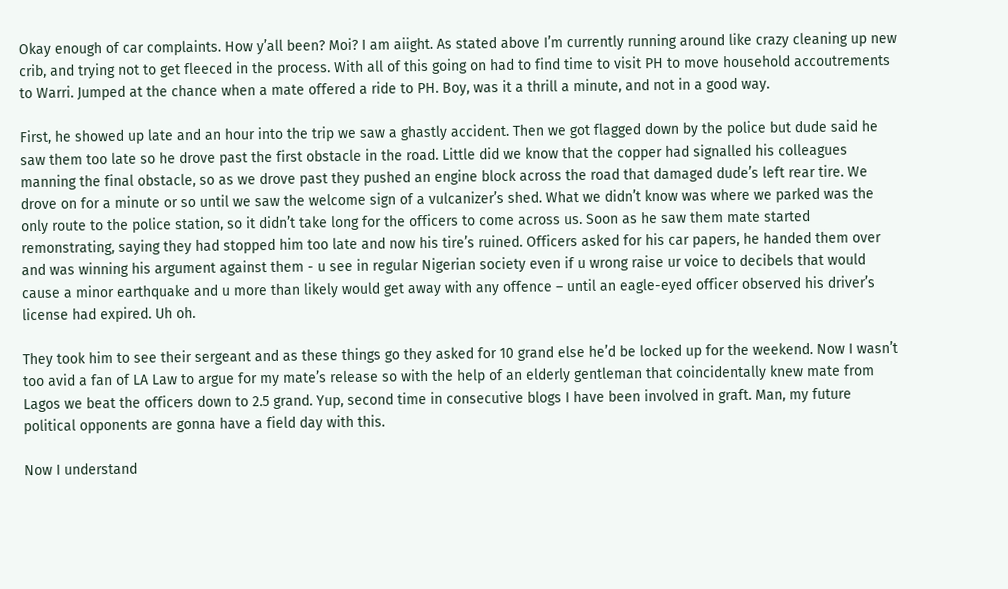Okay enough of car complaints. How y’all been? Moi? I am aiight. As stated above I’m currently running around like crazy cleaning up new crib, and trying not to get fleeced in the process. With all of this going on had to find time to visit PH to move household accoutrements to Warri. Jumped at the chance when a mate offered a ride to PH. Boy, was it a thrill a minute, and not in a good way.

First, he showed up late and an hour into the trip we saw a ghastly accident. Then we got flagged down by the police but dude said he saw them too late so he drove past the first obstacle in the road. Little did we know that the copper had signalled his colleagues manning the final obstacle, so as we drove past they pushed an engine block across the road that damaged dude’s left rear tire. We drove on for a minute or so until we saw the welcome sign of a vulcanizer’s shed. What we didn’t know was where we parked was the only route to the police station, so it didn’t take long for the officers to come across us. Soon as he saw them mate started remonstrating, saying they had stopped him too late and now his tire’s ruined. Officers asked for his car papers, he handed them over and was winning his argument against them - u see in regular Nigerian society even if u wrong raise ur voice to decibels that would cause a minor earthquake and u more than likely would get away with any offence – until an eagle-eyed officer observed his driver’s license had expired. Uh oh.

They took him to see their sergeant and as these things go they asked for 10 grand else he’d be locked up for the weekend. Now I wasn’t too avid a fan of LA Law to argue for my mate’s release so with the help of an elderly gentleman that coincidentally knew mate from Lagos we beat the officers down to 2.5 grand. Yup, second time in consecutive blogs I have been involved in graft. Man, my future political opponents are gonna have a field day with this.

Now I understand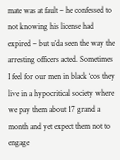mate was at fault – he confessed to not knowing his license had expired – but u’da seen the way the arresting officers acted. Sometimes I feel for our men in black ‘cos they live in a hypocritical society where we pay them about 17 grand a month and yet expect them not to engage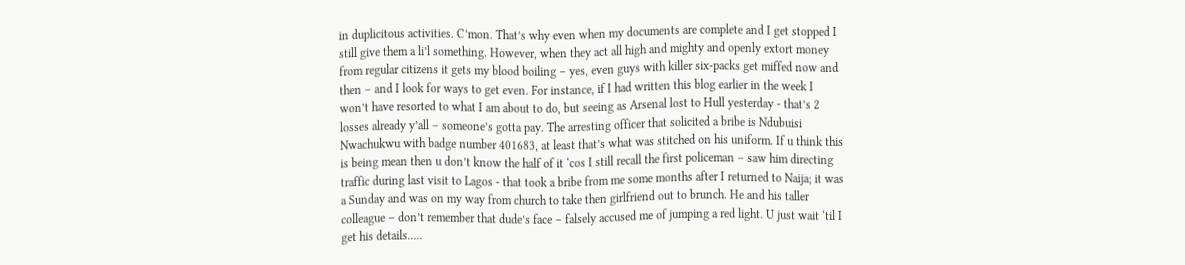in duplicitous activities. C’mon. That’s why even when my documents are complete and I get stopped I still give them a li’l something. However, when they act all high and mighty and openly extort money from regular citizens it gets my blood boiling – yes, even guys with killer six-packs get miffed now and then – and I look for ways to get even. For instance, if I had written this blog earlier in the week I won’t have resorted to what I am about to do, but seeing as Arsenal lost to Hull yesterday - that’s 2 losses already y’all – someone’s gotta pay. The arresting officer that solicited a bribe is Ndubuisi Nwachukwu with badge number 401683, at least that’s what was stitched on his uniform. If u think this is being mean then u don’t know the half of it ‘cos I still recall the first policeman – saw him directing traffic during last visit to Lagos - that took a bribe from me some months after I returned to Naija; it was a Sunday and was on my way from church to take then girlfriend out to brunch. He and his taller colleague – don’t remember that dude’s face – falsely accused me of jumping a red light. U just wait ‘til I get his details…..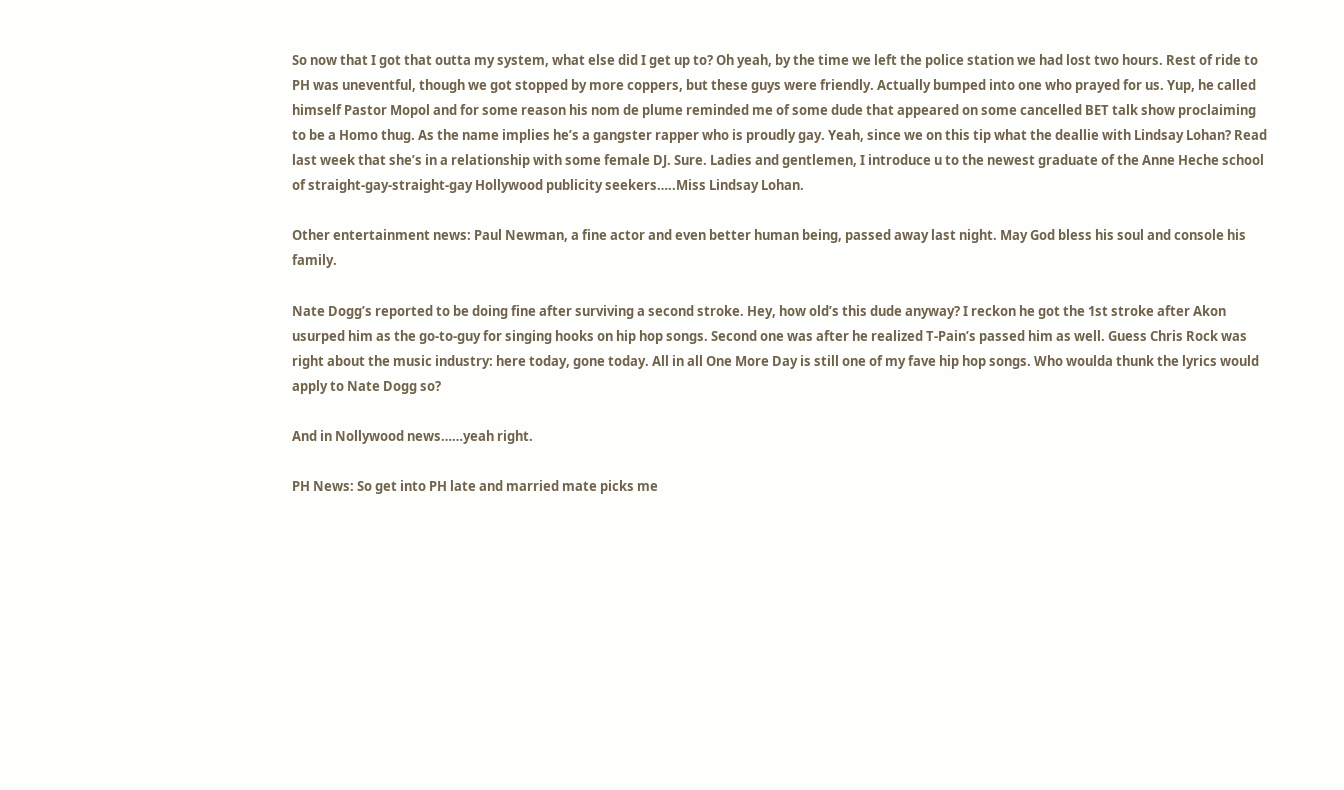So now that I got that outta my system, what else did I get up to? Oh yeah, by the time we left the police station we had lost two hours. Rest of ride to PH was uneventful, though we got stopped by more coppers, but these guys were friendly. Actually bumped into one who prayed for us. Yup, he called himself Pastor Mopol and for some reason his nom de plume reminded me of some dude that appeared on some cancelled BET talk show proclaiming to be a Homo thug. As the name implies he’s a gangster rapper who is proudly gay. Yeah, since we on this tip what the deallie with Lindsay Lohan? Read last week that she’s in a relationship with some female DJ. Sure. Ladies and gentlemen, I introduce u to the newest graduate of the Anne Heche school of straight-gay-straight-gay Hollywood publicity seekers…..Miss Lindsay Lohan.

Other entertainment news: Paul Newman, a fine actor and even better human being, passed away last night. May God bless his soul and console his family.

Nate Dogg’s reported to be doing fine after surviving a second stroke. Hey, how old’s this dude anyway? I reckon he got the 1st stroke after Akon usurped him as the go-to-guy for singing hooks on hip hop songs. Second one was after he realized T-Pain’s passed him as well. Guess Chris Rock was right about the music industry: here today, gone today. All in all One More Day is still one of my fave hip hop songs. Who woulda thunk the lyrics would apply to Nate Dogg so?

And in Nollywood news……yeah right.

PH News: So get into PH late and married mate picks me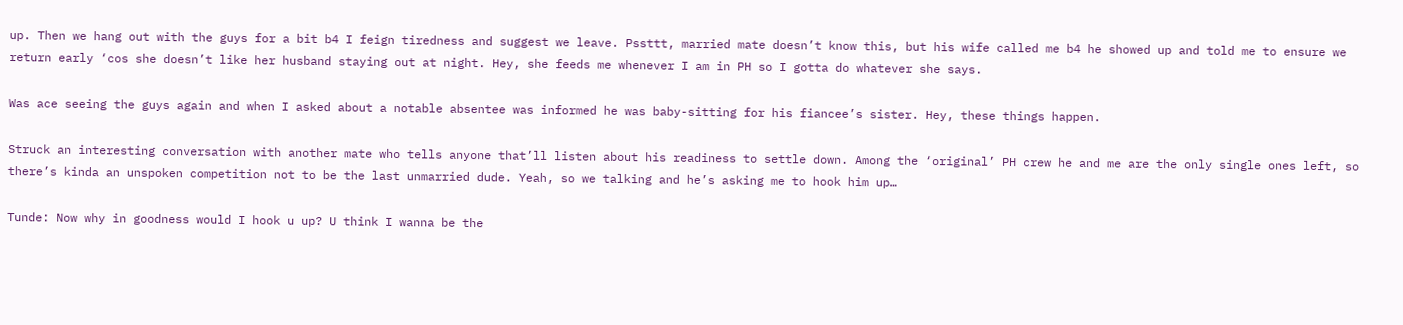up. Then we hang out with the guys for a bit b4 I feign tiredness and suggest we leave. Pssttt, married mate doesn’t know this, but his wife called me b4 he showed up and told me to ensure we return early ‘cos she doesn’t like her husband staying out at night. Hey, she feeds me whenever I am in PH so I gotta do whatever she says.

Was ace seeing the guys again and when I asked about a notable absentee was informed he was baby-sitting for his fiancee’s sister. Hey, these things happen.

Struck an interesting conversation with another mate who tells anyone that’ll listen about his readiness to settle down. Among the ‘original’ PH crew he and me are the only single ones left, so there’s kinda an unspoken competition not to be the last unmarried dude. Yeah, so we talking and he’s asking me to hook him up…

Tunde: Now why in goodness would I hook u up? U think I wanna be the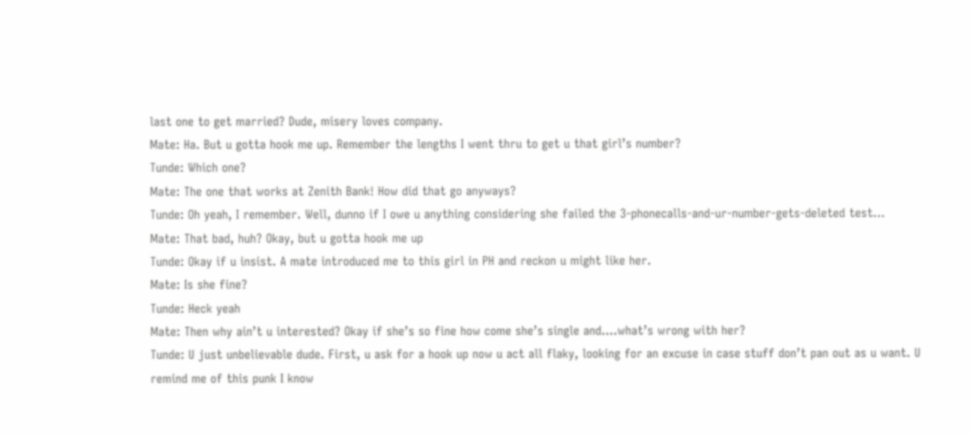last one to get married? Dude, misery loves company.
Mate: Ha. But u gotta hook me up. Remember the lengths I went thru to get u that girl’s number?
Tunde: Which one?
Mate: The one that works at Zenith Bank! How did that go anyways?
Tunde: Oh yeah, I remember. Well, dunno if I owe u anything considering she failed the 3-phonecalls-and-ur-number-gets-deleted test…
Mate: That bad, huh? Okay, but u gotta hook me up
Tunde: Okay if u insist. A mate introduced me to this girl in PH and reckon u might like her.
Mate: Is she fine?
Tunde: Heck yeah
Mate: Then why ain’t u interested? Okay if she’s so fine how come she’s single and….what’s wrong with her?
Tunde: U just unbelievable dude. First, u ask for a hook up now u act all flaky, looking for an excuse in case stuff don’t pan out as u want. U remind me of this punk I know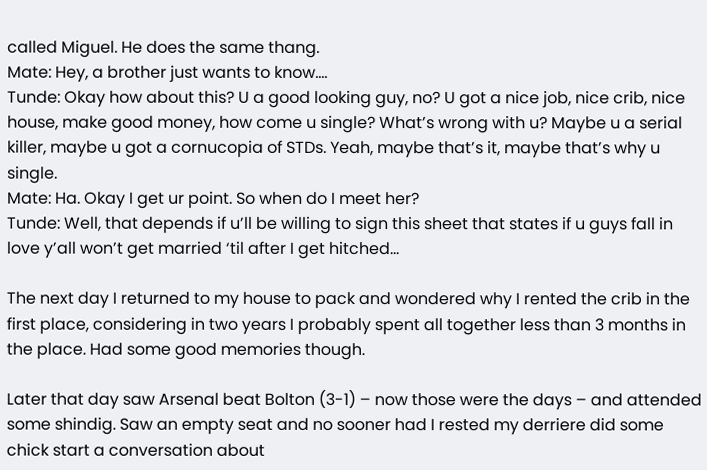called Miguel. He does the same thang.
Mate: Hey, a brother just wants to know….
Tunde: Okay how about this? U a good looking guy, no? U got a nice job, nice crib, nice house, make good money, how come u single? What’s wrong with u? Maybe u a serial killer, maybe u got a cornucopia of STDs. Yeah, maybe that’s it, maybe that’s why u single.
Mate: Ha. Okay I get ur point. So when do I meet her?
Tunde: Well, that depends if u’ll be willing to sign this sheet that states if u guys fall in love y’all won’t get married ‘til after I get hitched…

The next day I returned to my house to pack and wondered why I rented the crib in the first place, considering in two years I probably spent all together less than 3 months in the place. Had some good memories though.

Later that day saw Arsenal beat Bolton (3-1) – now those were the days – and attended some shindig. Saw an empty seat and no sooner had I rested my derriere did some chick start a conversation about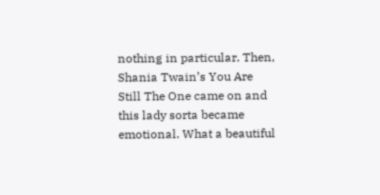nothing in particular. Then, Shania Twain’s You Are Still The One came on and this lady sorta became emotional. What a beautiful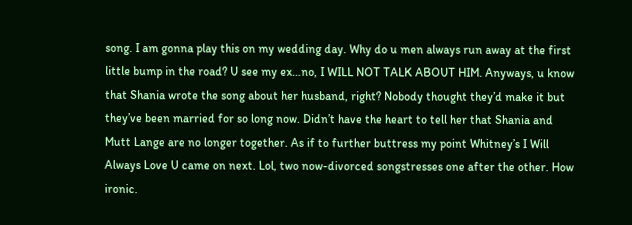song. I am gonna play this on my wedding day. Why do u men always run away at the first little bump in the road? U see my ex…no, I WILL NOT TALK ABOUT HIM. Anyways, u know that Shania wrote the song about her husband, right? Nobody thought they’d make it but they’ve been married for so long now. Didn’t have the heart to tell her that Shania and Mutt Lange are no longer together. As if to further buttress my point Whitney’s I Will Always Love U came on next. Lol, two now-divorced songstresses one after the other. How ironic.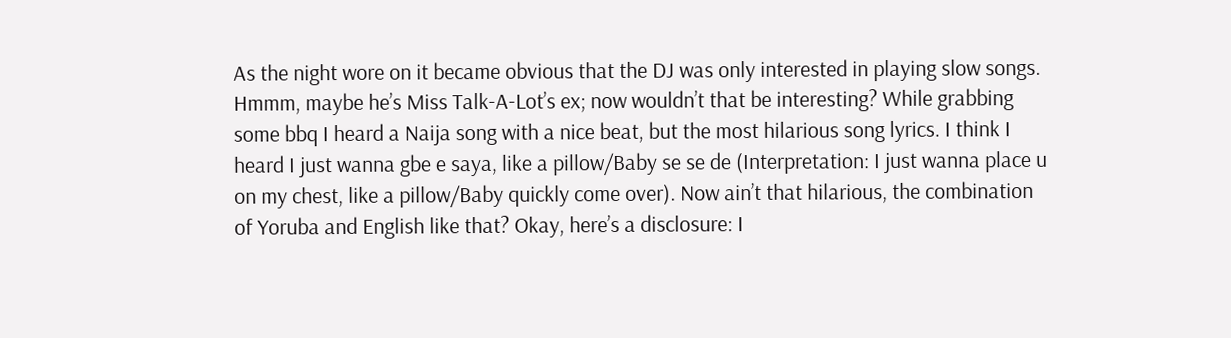As the night wore on it became obvious that the DJ was only interested in playing slow songs. Hmmm, maybe he’s Miss Talk-A-Lot’s ex; now wouldn’t that be interesting? While grabbing some bbq I heard a Naija song with a nice beat, but the most hilarious song lyrics. I think I heard I just wanna gbe e saya, like a pillow/Baby se se de (Interpretation: I just wanna place u on my chest, like a pillow/Baby quickly come over). Now ain’t that hilarious, the combination of Yoruba and English like that? Okay, here’s a disclosure: I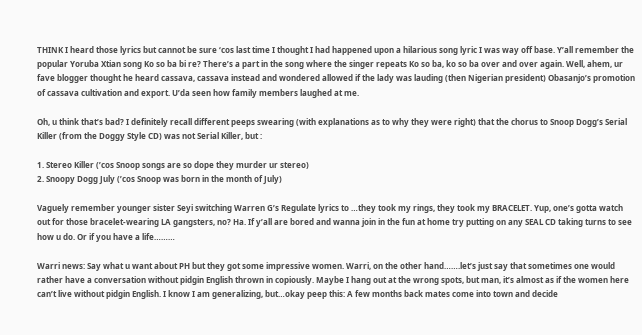THINK I heard those lyrics but cannot be sure ‘cos last time I thought I had happened upon a hilarious song lyric I was way off base. Y’all remember the popular Yoruba Xtian song Ko so ba bi re? There’s a part in the song where the singer repeats Ko so ba, ko so ba over and over again. Well, ahem, ur fave blogger thought he heard cassava, cassava instead and wondered allowed if the lady was lauding (then Nigerian president) Obasanjo’s promotion of cassava cultivation and export. U’da seen how family members laughed at me.

Oh, u think that’s bad? I definitely recall different peeps swearing (with explanations as to why they were right) that the chorus to Snoop Dogg’s Serial Killer (from the Doggy Style CD) was not Serial Killer, but :

1. Stereo Killer (’cos Snoop songs are so dope they murder ur stereo)
2. Snoopy Dogg July (’cos Snoop was born in the month of July)

Vaguely remember younger sister Seyi switching Warren G’s Regulate lyrics to …they took my rings, they took my BRACELET. Yup, one’s gotta watch out for those bracelet-wearing LA gangsters, no? Ha. If y’all are bored and wanna join in the fun at home try putting on any SEAL CD taking turns to see how u do. Or if you have a life………

Warri news: Say what u want about PH but they got some impressive women. Warri, on the other hand…….let’s just say that sometimes one would rather have a conversation without pidgin English thrown in copiously. Maybe I hang out at the wrong spots, but man, it’s almost as if the women here can’t live without pidgin English. I know I am generalizing, but…okay peep this: A few months back mates come into town and decide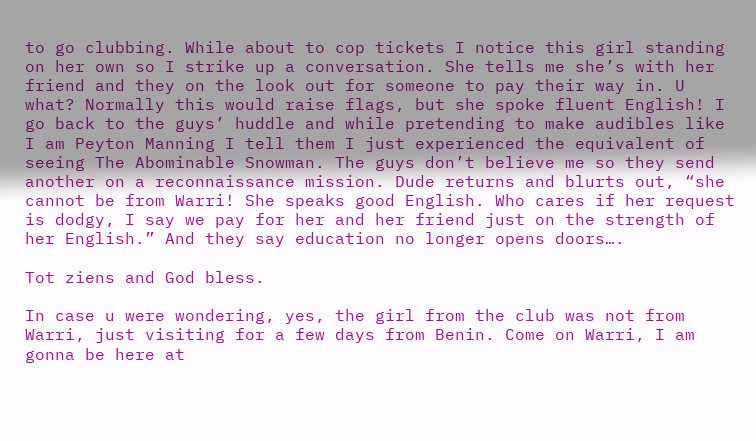to go clubbing. While about to cop tickets I notice this girl standing on her own so I strike up a conversation. She tells me she’s with her friend and they on the look out for someone to pay their way in. U what? Normally this would raise flags, but she spoke fluent English! I go back to the guys’ huddle and while pretending to make audibles like I am Peyton Manning I tell them I just experienced the equivalent of seeing The Abominable Snowman. The guys don’t believe me so they send another on a reconnaissance mission. Dude returns and blurts out, “she cannot be from Warri! She speaks good English. Who cares if her request is dodgy, I say we pay for her and her friend just on the strength of her English.” And they say education no longer opens doors….

Tot ziens and God bless.

In case u were wondering, yes, the girl from the club was not from Warri, just visiting for a few days from Benin. Come on Warri, I am gonna be here at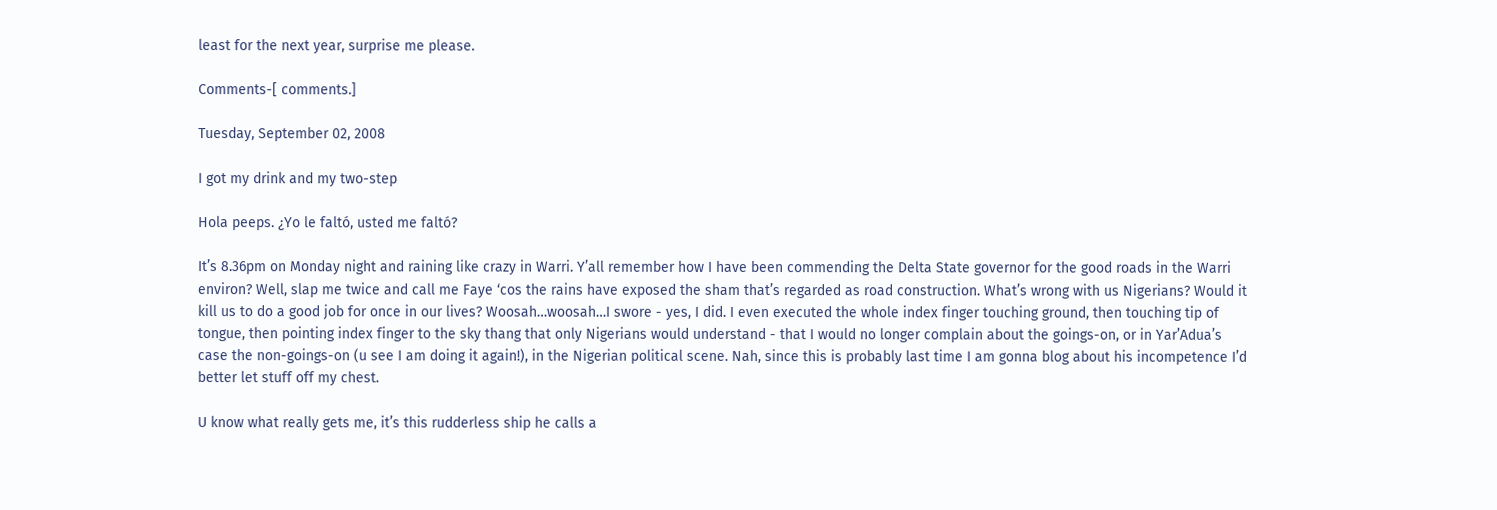least for the next year, surprise me please.

Comments-[ comments.]

Tuesday, September 02, 2008

I got my drink and my two-step

Hola peeps. ¿Yo le faltó, usted me faltó?

It’s 8.36pm on Monday night and raining like crazy in Warri. Y’all remember how I have been commending the Delta State governor for the good roads in the Warri environ? Well, slap me twice and call me Faye ‘cos the rains have exposed the sham that’s regarded as road construction. What’s wrong with us Nigerians? Would it kill us to do a good job for once in our lives? Woosah…woosah…I swore - yes, I did. I even executed the whole index finger touching ground, then touching tip of tongue, then pointing index finger to the sky thang that only Nigerians would understand - that I would no longer complain about the goings-on, or in Yar’Adua’s case the non-goings-on (u see I am doing it again!), in the Nigerian political scene. Nah, since this is probably last time I am gonna blog about his incompetence I’d better let stuff off my chest.

U know what really gets me, it’s this rudderless ship he calls a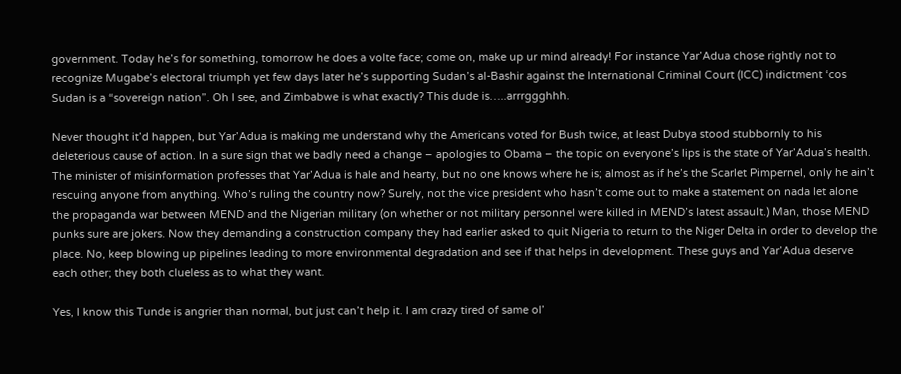government. Today he’s for something, tomorrow he does a volte face; come on, make up ur mind already! For instance Yar’Adua chose rightly not to recognize Mugabe’s electoral triumph yet few days later he’s supporting Sudan’s al-Bashir against the International Criminal Court (ICC) indictment ‘cos Sudan is a “sovereign nation”. Oh I see, and Zimbabwe is what exactly? This dude is…..arrrggghhh.

Never thought it’d happen, but Yar’Adua is making me understand why the Americans voted for Bush twice, at least Dubya stood stubbornly to his deleterious cause of action. In a sure sign that we badly need a change – apologies to Obama – the topic on everyone’s lips is the state of Yar’Adua’s health. The minister of misinformation professes that Yar’Adua is hale and hearty, but no one knows where he is; almost as if he’s the Scarlet Pimpernel, only he ain’t rescuing anyone from anything. Who’s ruling the country now? Surely, not the vice president who hasn’t come out to make a statement on nada let alone the propaganda war between MEND and the Nigerian military (on whether or not military personnel were killed in MEND’s latest assault.) Man, those MEND punks sure are jokers. Now they demanding a construction company they had earlier asked to quit Nigeria to return to the Niger Delta in order to develop the place. No, keep blowing up pipelines leading to more environmental degradation and see if that helps in development. These guys and Yar’Adua deserve each other; they both clueless as to what they want.

Yes, I know this Tunde is angrier than normal, but just can’t help it. I am crazy tired of same ol’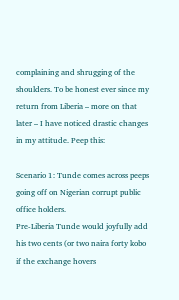complaining and shrugging of the shoulders. To be honest ever since my return from Liberia – more on that later – I have noticed drastic changes in my attitude. Peep this:

Scenario 1: Tunde comes across peeps going off on Nigerian corrupt public office holders.
Pre-Liberia Tunde would joyfully add his two cents (or two naira forty kobo if the exchange hovers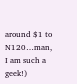around $1 to N120…man, I am such a geek!)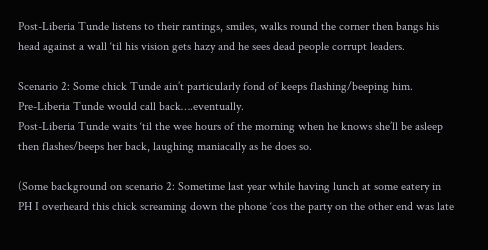Post-Liberia Tunde listens to their rantings, smiles, walks round the corner then bangs his head against a wall ‘til his vision gets hazy and he sees dead people corrupt leaders.

Scenario 2: Some chick Tunde ain’t particularly fond of keeps flashing/beeping him.
Pre-Liberia Tunde would call back….eventually.
Post-Liberia Tunde waits ‘til the wee hours of the morning when he knows she’ll be asleep then flashes/beeps her back, laughing maniacally as he does so.

(Some background on scenario 2: Sometime last year while having lunch at some eatery in PH I overheard this chick screaming down the phone ‘cos the party on the other end was late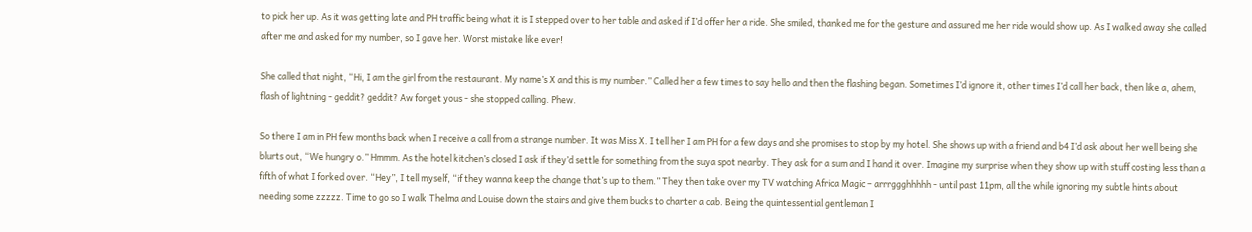to pick her up. As it was getting late and PH traffic being what it is I stepped over to her table and asked if I’d offer her a ride. She smiled, thanked me for the gesture and assured me her ride would show up. As I walked away she called after me and asked for my number, so I gave her. Worst mistake like ever!

She called that night, “Hi, I am the girl from the restaurant. My name’s X and this is my number.” Called her a few times to say hello and then the flashing began. Sometimes I’d ignore it, other times I’d call her back, then like a, ahem, flash of lightning - geddit? geddit? Aw forget yous - she stopped calling. Phew.

So there I am in PH few months back when I receive a call from a strange number. It was Miss X. I tell her I am PH for a few days and she promises to stop by my hotel. She shows up with a friend and b4 I’d ask about her well being she blurts out, “We hungry o.” Hmmm. As the hotel kitchen’s closed I ask if they’d settle for something from the suya spot nearby. They ask for a sum and I hand it over. Imagine my surprise when they show up with stuff costing less than a fifth of what I forked over. “Hey”, I tell myself, “if they wanna keep the change that’s up to them.” They then take over my TV watching Africa Magic – arrrggghhhhh - until past 11pm, all the while ignoring my subtle hints about needing some zzzzz. Time to go so I walk Thelma and Louise down the stairs and give them bucks to charter a cab. Being the quintessential gentleman I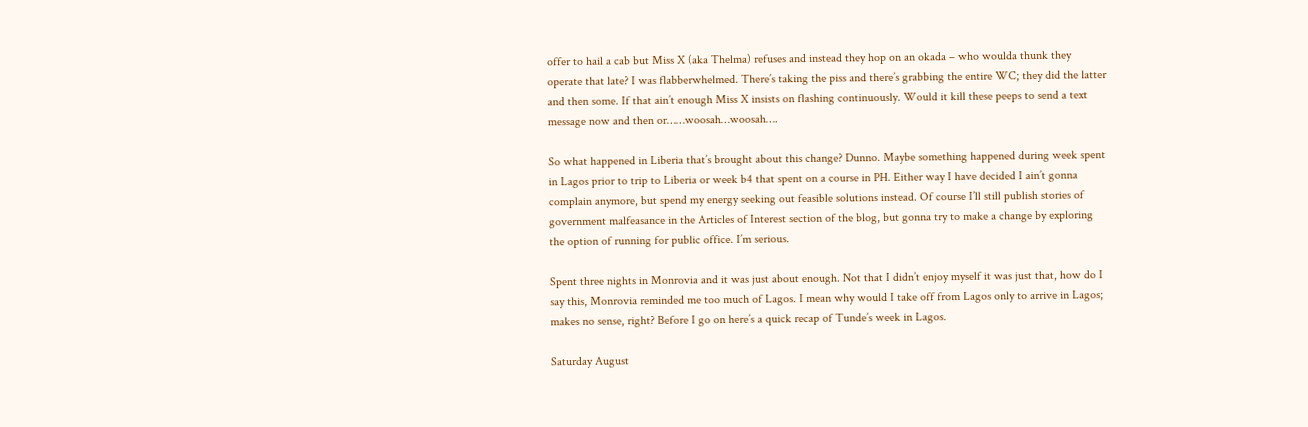offer to hail a cab but Miss X (aka Thelma) refuses and instead they hop on an okada – who woulda thunk they operate that late? I was flabberwhelmed. There’s taking the piss and there’s grabbing the entire WC; they did the latter and then some. If that ain’t enough Miss X insists on flashing continuously. Would it kill these peeps to send a text message now and then or……woosah…woosah….

So what happened in Liberia that’s brought about this change? Dunno. Maybe something happened during week spent in Lagos prior to trip to Liberia or week b4 that spent on a course in PH. Either way I have decided I ain’t gonna complain anymore, but spend my energy seeking out feasible solutions instead. Of course I’ll still publish stories of government malfeasance in the Articles of Interest section of the blog, but gonna try to make a change by exploring the option of running for public office. I’m serious.

Spent three nights in Monrovia and it was just about enough. Not that I didn’t enjoy myself it was just that, how do I say this, Monrovia reminded me too much of Lagos. I mean why would I take off from Lagos only to arrive in Lagos; makes no sense, right? Before I go on here’s a quick recap of Tunde’s week in Lagos.

Saturday August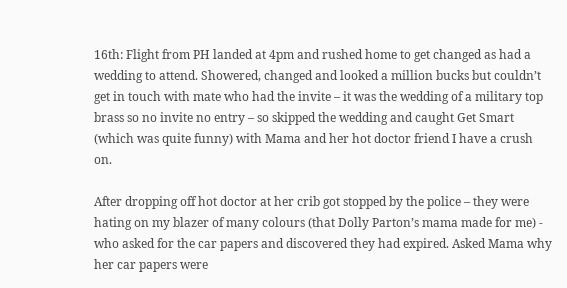16th: Flight from PH landed at 4pm and rushed home to get changed as had a wedding to attend. Showered, changed and looked a million bucks but couldn’t get in touch with mate who had the invite – it was the wedding of a military top brass so no invite no entry – so skipped the wedding and caught Get Smart (which was quite funny) with Mama and her hot doctor friend I have a crush on.

After dropping off hot doctor at her crib got stopped by the police – they were hating on my blazer of many colours (that Dolly Parton’s mama made for me) - who asked for the car papers and discovered they had expired. Asked Mama why her car papers were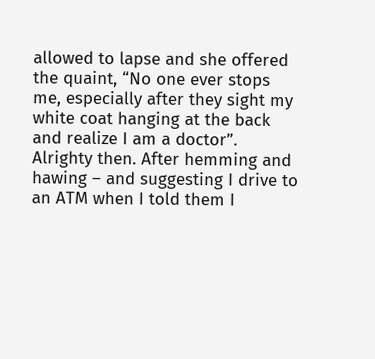allowed to lapse and she offered the quaint, “No one ever stops me, especially after they sight my white coat hanging at the back and realize I am a doctor”. Alrighty then. After hemming and hawing – and suggesting I drive to an ATM when I told them I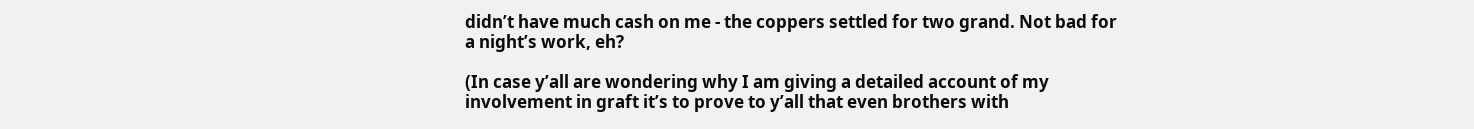didn’t have much cash on me - the coppers settled for two grand. Not bad for a night’s work, eh?

(In case y’all are wondering why I am giving a detailed account of my involvement in graft it’s to prove to y’all that even brothers with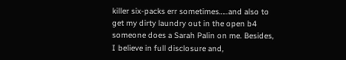killer six-packs err sometimes…..and also to get my dirty laundry out in the open b4 someone does a Sarah Palin on me. Besides, I believe in full disclosure and,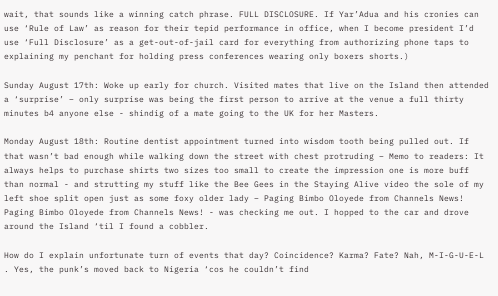wait, that sounds like a winning catch phrase. FULL DISCLOSURE. If Yar’Adua and his cronies can use ‘Rule of Law’ as reason for their tepid performance in office, when I become president I’d use ‘Full Disclosure’ as a get-out-of-jail card for everything from authorizing phone taps to explaining my penchant for holding press conferences wearing only boxers shorts.)

Sunday August 17th: Woke up early for church. Visited mates that live on the Island then attended a ‘surprise’ – only surprise was being the first person to arrive at the venue a full thirty minutes b4 anyone else - shindig of a mate going to the UK for her Masters.

Monday August 18th: Routine dentist appointment turned into wisdom tooth being pulled out. If that wasn’t bad enough while walking down the street with chest protruding – Memo to readers: It always helps to purchase shirts two sizes too small to create the impression one is more buff than normal - and strutting my stuff like the Bee Gees in the Staying Alive video the sole of my left shoe split open just as some foxy older lady – Paging Bimbo Oloyede from Channels News! Paging Bimbo Oloyede from Channels News! - was checking me out. I hopped to the car and drove around the Island ‘til I found a cobbler.

How do I explain unfortunate turn of events that day? Coincidence? Karma? Fate? Nah, M-I-G-U-E-L . Yes, the punk’s moved back to Nigeria ‘cos he couldn’t find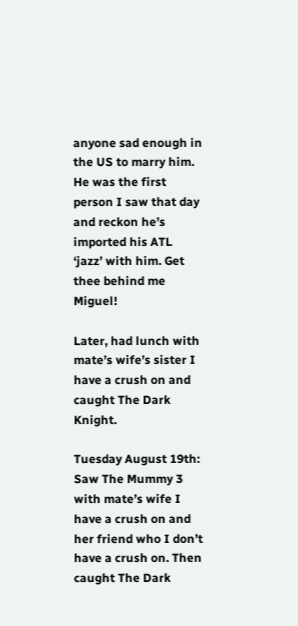anyone sad enough in the US to marry him. He was the first person I saw that day and reckon he’s imported his ATL ‘jazz’ with him. Get thee behind me Miguel!

Later, had lunch with mate’s wife’s sister I have a crush on and caught The Dark Knight.

Tuesday August 19th: Saw The Mummy 3 with mate’s wife I have a crush on and her friend who I don’t have a crush on. Then caught The Dark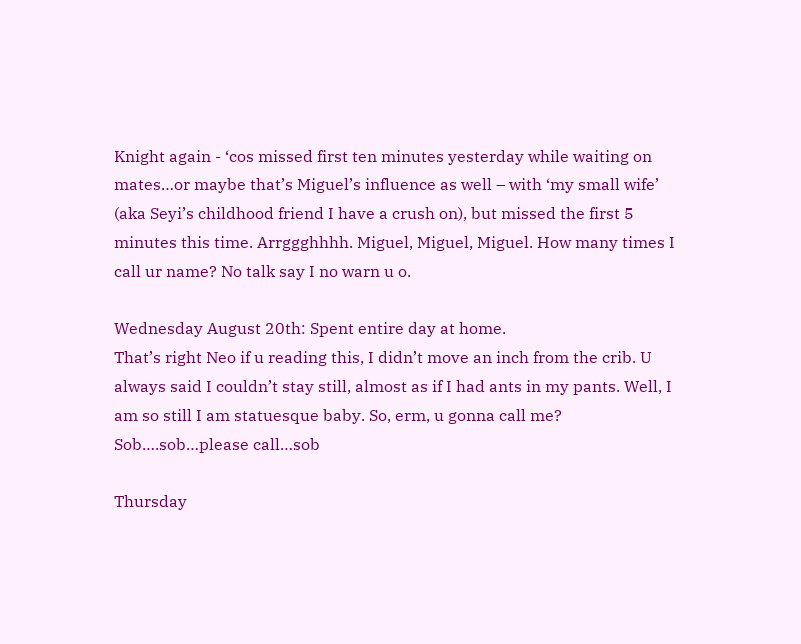Knight again - ‘cos missed first ten minutes yesterday while waiting on mates…or maybe that’s Miguel’s influence as well – with ‘my small wife’ (aka Seyi’s childhood friend I have a crush on), but missed the first 5 minutes this time. Arrggghhhh. Miguel, Miguel, Miguel. How many times I call ur name? No talk say I no warn u o.

Wednesday August 20th: Spent entire day at home.
That’s right Neo if u reading this, I didn’t move an inch from the crib. U always said I couldn’t stay still, almost as if I had ants in my pants. Well, I am so still I am statuesque baby. So, erm, u gonna call me? Sob….sob…please call…sob

Thursday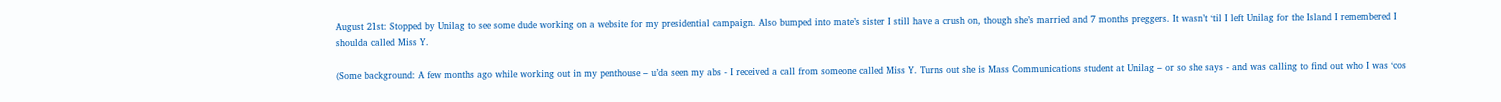August 21st: Stopped by Unilag to see some dude working on a website for my presidential campaign. Also bumped into mate’s sister I still have a crush on, though she’s married and 7 months preggers. It wasn’t ‘til I left Unilag for the Island I remembered I shoulda called Miss Y.

(Some background: A few months ago while working out in my penthouse – u’da seen my abs - I received a call from someone called Miss Y. Turns out she is Mass Communications student at Unilag – or so she says - and was calling to find out who I was ‘cos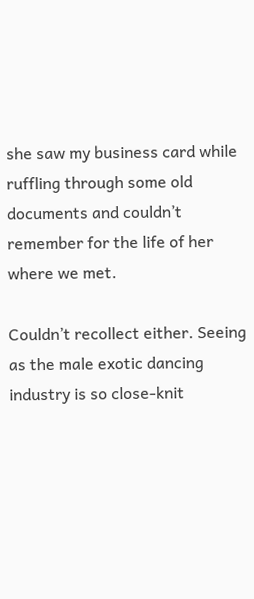she saw my business card while ruffling through some old documents and couldn’t remember for the life of her where we met.

Couldn’t recollect either. Seeing as the male exotic dancing industry is so close-knit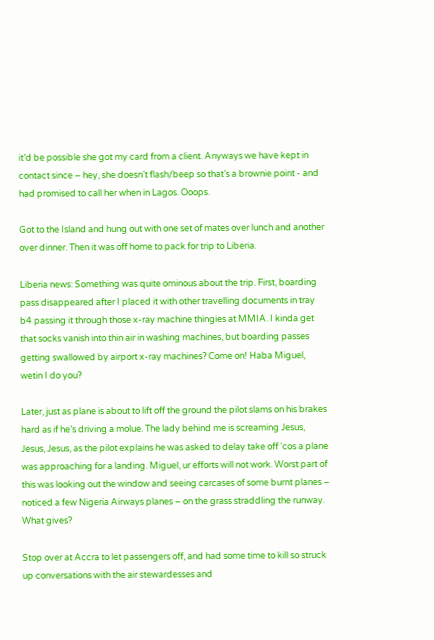it’d be possible she got my card from a client. Anyways we have kept in contact since – hey, she doesn’t flash/beep so that’s a brownie point - and had promised to call her when in Lagos. Ooops.

Got to the Island and hung out with one set of mates over lunch and another over dinner. Then it was off home to pack for trip to Liberia.

Liberia news: Something was quite ominous about the trip. First, boarding pass disappeared after I placed it with other travelling documents in tray b4 passing it through those x-ray machine thingies at MMIA. I kinda get that socks vanish into thin air in washing machines, but boarding passes getting swallowed by airport x-ray machines? Come on! Haba Miguel, wetin I do you?

Later, just as plane is about to lift off the ground the pilot slams on his brakes hard as if he’s driving a molue. The lady behind me is screaming Jesus, Jesus, Jesus, as the pilot explains he was asked to delay take off ‘cos a plane was approaching for a landing. Miguel, ur efforts will not work. Worst part of this was looking out the window and seeing carcases of some burnt planes – noticed a few Nigeria Airways planes – on the grass straddling the runway. What gives?

Stop over at Accra to let passengers off, and had some time to kill so struck up conversations with the air stewardesses and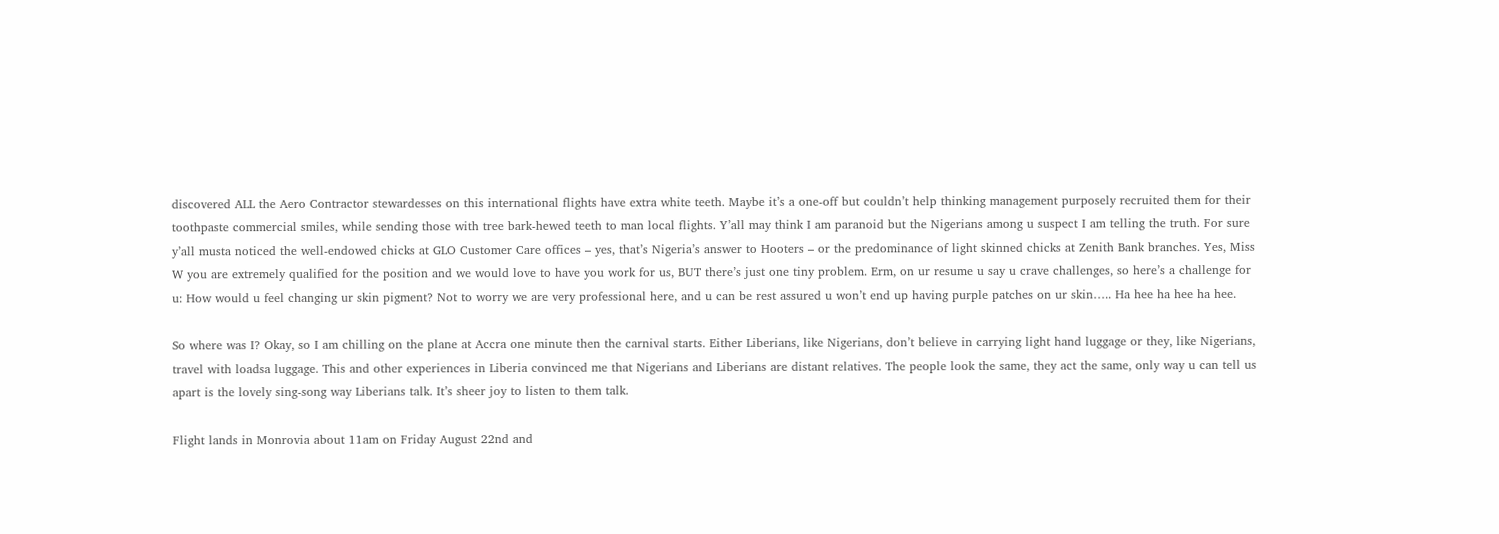discovered ALL the Aero Contractor stewardesses on this international flights have extra white teeth. Maybe it’s a one-off but couldn’t help thinking management purposely recruited them for their toothpaste commercial smiles, while sending those with tree bark-hewed teeth to man local flights. Y’all may think I am paranoid but the Nigerians among u suspect I am telling the truth. For sure y’all musta noticed the well-endowed chicks at GLO Customer Care offices – yes, that’s Nigeria’s answer to Hooters – or the predominance of light skinned chicks at Zenith Bank branches. Yes, Miss W you are extremely qualified for the position and we would love to have you work for us, BUT there’s just one tiny problem. Erm, on ur resume u say u crave challenges, so here’s a challenge for u: How would u feel changing ur skin pigment? Not to worry we are very professional here, and u can be rest assured u won’t end up having purple patches on ur skin….. Ha hee ha hee ha hee.

So where was I? Okay, so I am chilling on the plane at Accra one minute then the carnival starts. Either Liberians, like Nigerians, don’t believe in carrying light hand luggage or they, like Nigerians, travel with loadsa luggage. This and other experiences in Liberia convinced me that Nigerians and Liberians are distant relatives. The people look the same, they act the same, only way u can tell us apart is the lovely sing-song way Liberians talk. It’s sheer joy to listen to them talk.

Flight lands in Monrovia about 11am on Friday August 22nd and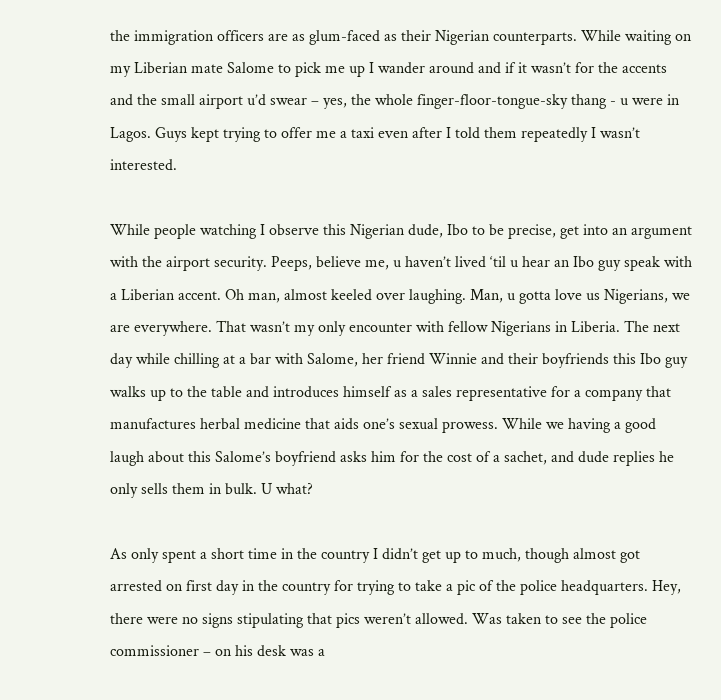the immigration officers are as glum-faced as their Nigerian counterparts. While waiting on my Liberian mate Salome to pick me up I wander around and if it wasn’t for the accents and the small airport u’d swear – yes, the whole finger-floor-tongue-sky thang - u were in Lagos. Guys kept trying to offer me a taxi even after I told them repeatedly I wasn’t interested.

While people watching I observe this Nigerian dude, Ibo to be precise, get into an argument with the airport security. Peeps, believe me, u haven’t lived ‘til u hear an Ibo guy speak with a Liberian accent. Oh man, almost keeled over laughing. Man, u gotta love us Nigerians, we are everywhere. That wasn’t my only encounter with fellow Nigerians in Liberia. The next day while chilling at a bar with Salome, her friend Winnie and their boyfriends this Ibo guy walks up to the table and introduces himself as a sales representative for a company that manufactures herbal medicine that aids one’s sexual prowess. While we having a good laugh about this Salome’s boyfriend asks him for the cost of a sachet, and dude replies he only sells them in bulk. U what?

As only spent a short time in the country I didn’t get up to much, though almost got arrested on first day in the country for trying to take a pic of the police headquarters. Hey, there were no signs stipulating that pics weren’t allowed. Was taken to see the police commissioner – on his desk was a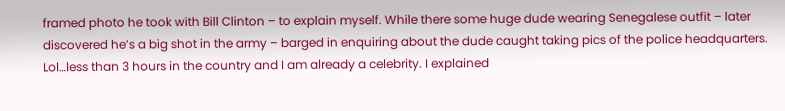framed photo he took with Bill Clinton – to explain myself. While there some huge dude wearing Senegalese outfit – later discovered he’s a big shot in the army – barged in enquiring about the dude caught taking pics of the police headquarters. Lol…less than 3 hours in the country and I am already a celebrity. I explained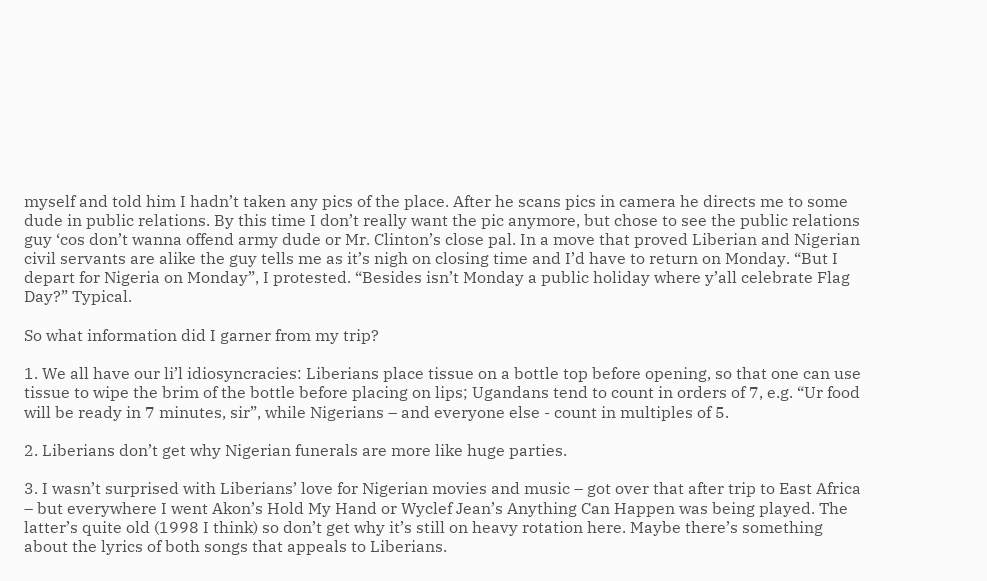myself and told him I hadn’t taken any pics of the place. After he scans pics in camera he directs me to some dude in public relations. By this time I don’t really want the pic anymore, but chose to see the public relations guy ‘cos don’t wanna offend army dude or Mr. Clinton’s close pal. In a move that proved Liberian and Nigerian civil servants are alike the guy tells me as it’s nigh on closing time and I’d have to return on Monday. “But I depart for Nigeria on Monday”, I protested. “Besides isn’t Monday a public holiday where y’all celebrate Flag Day?” Typical.

So what information did I garner from my trip?

1. We all have our li’l idiosyncracies: Liberians place tissue on a bottle top before opening, so that one can use tissue to wipe the brim of the bottle before placing on lips; Ugandans tend to count in orders of 7, e.g. “Ur food will be ready in 7 minutes, sir”, while Nigerians – and everyone else - count in multiples of 5.

2. Liberians don’t get why Nigerian funerals are more like huge parties.

3. I wasn’t surprised with Liberians’ love for Nigerian movies and music – got over that after trip to East Africa – but everywhere I went Akon’s Hold My Hand or Wyclef Jean’s Anything Can Happen was being played. The latter’s quite old (1998 I think) so don’t get why it’s still on heavy rotation here. Maybe there’s something about the lyrics of both songs that appeals to Liberians.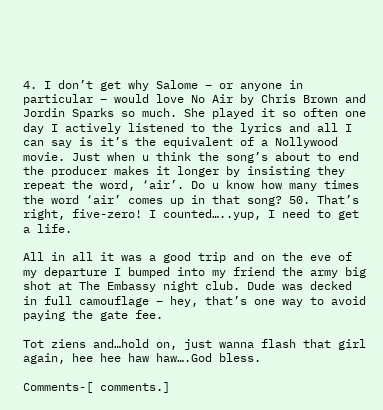4. I don’t get why Salome – or anyone in particular – would love No Air by Chris Brown and Jordin Sparks so much. She played it so often one day I actively listened to the lyrics and all I can say is it’s the equivalent of a Nollywood movie. Just when u think the song’s about to end the producer makes it longer by insisting they repeat the word, ‘air’. Do u know how many times the word ‘air’ comes up in that song? 50. That’s right, five-zero! I counted…..yup, I need to get a life.

All in all it was a good trip and on the eve of my departure I bumped into my friend the army big shot at The Embassy night club. Dude was decked in full camouflage – hey, that’s one way to avoid paying the gate fee.

Tot ziens and…hold on, just wanna flash that girl again, hee hee haw haw….God bless.

Comments-[ comments.]